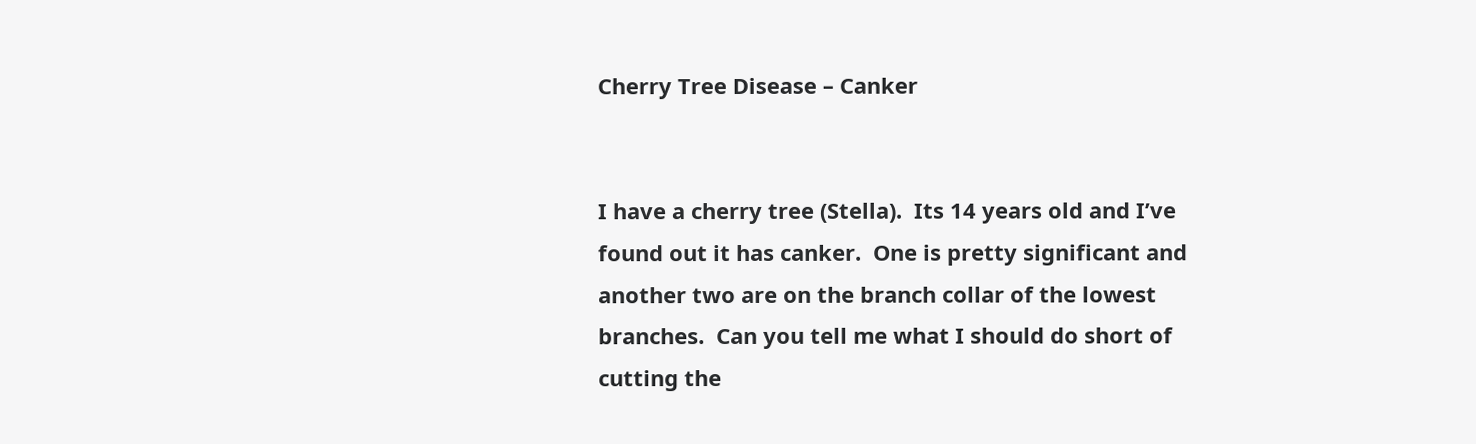Cherry Tree Disease – Canker


I have a cherry tree (Stella).  Its 14 years old and I’ve found out it has canker.  One is pretty significant and another two are on the branch collar of the lowest branches.  Can you tell me what I should do short of cutting the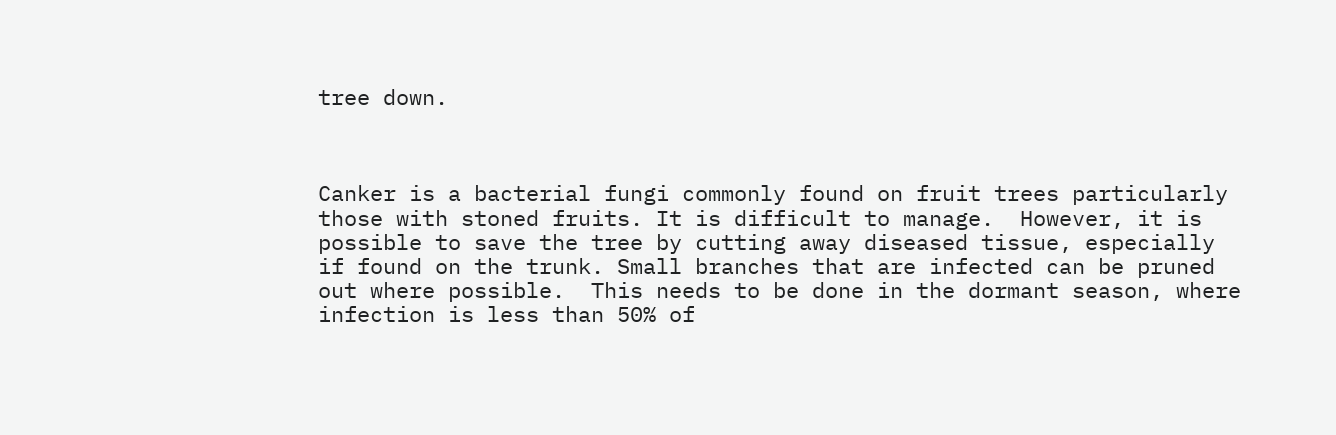tree down.



Canker is a bacterial fungi commonly found on fruit trees particularly those with stoned fruits. It is difficult to manage.  However, it is possible to save the tree by cutting away diseased tissue, especially if found on the trunk. Small branches that are infected can be pruned out where possible.  This needs to be done in the dormant season, where infection is less than 50% of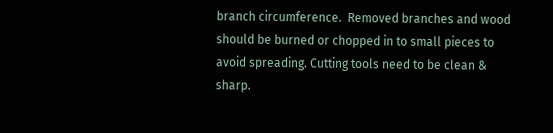branch circumference.  Removed branches and wood should be burned or chopped in to small pieces to avoid spreading. Cutting tools need to be clean & sharp.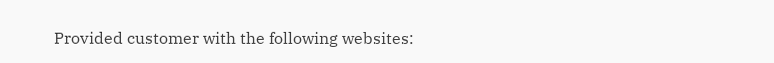Provided customer with the following websites: